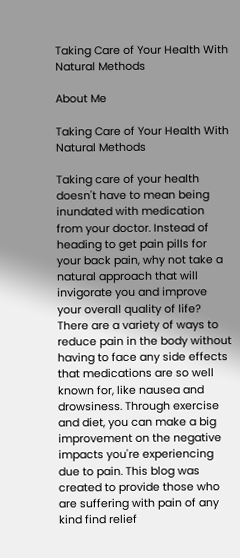Taking Care of Your Health With Natural Methods

About Me

Taking Care of Your Health With Natural Methods

Taking care of your health doesn't have to mean being inundated with medication from your doctor. Instead of heading to get pain pills for your back pain, why not take a natural approach that will invigorate you and improve your overall quality of life? There are a variety of ways to reduce pain in the body without having to face any side effects that medications are so well known for, like nausea and drowsiness. Through exercise and diet, you can make a big improvement on the negative impacts you're experiencing due to pain. This blog was created to provide those who are suffering with pain of any kind find relief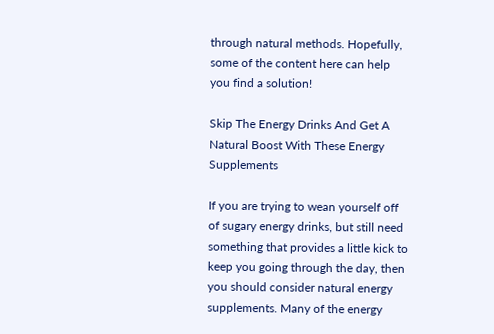through natural methods. Hopefully, some of the content here can help you find a solution!

Skip The Energy Drinks And Get A Natural Boost With These Energy Supplements

If you are trying to wean yourself off of sugary energy drinks, but still need something that provides a little kick to keep you going through the day, then you should consider natural energy supplements. Many of the energy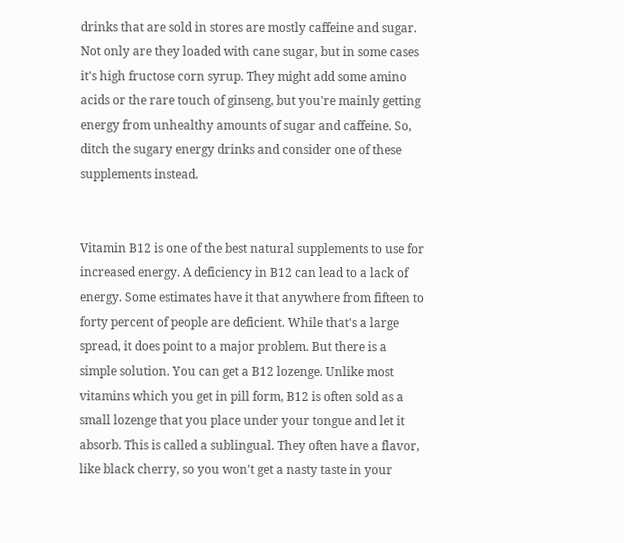drinks that are sold in stores are mostly caffeine and sugar. Not only are they loaded with cane sugar, but in some cases it's high fructose corn syrup. They might add some amino acids or the rare touch of ginseng, but you're mainly getting energy from unhealthy amounts of sugar and caffeine. So, ditch the sugary energy drinks and consider one of these supplements instead.


Vitamin B12 is one of the best natural supplements to use for increased energy. A deficiency in B12 can lead to a lack of energy. Some estimates have it that anywhere from fifteen to forty percent of people are deficient. While that's a large spread, it does point to a major problem. But there is a simple solution. You can get a B12 lozenge. Unlike most vitamins which you get in pill form, B12 is often sold as a small lozenge that you place under your tongue and let it absorb. This is called a sublingual. They often have a flavor, like black cherry, so you won't get a nasty taste in your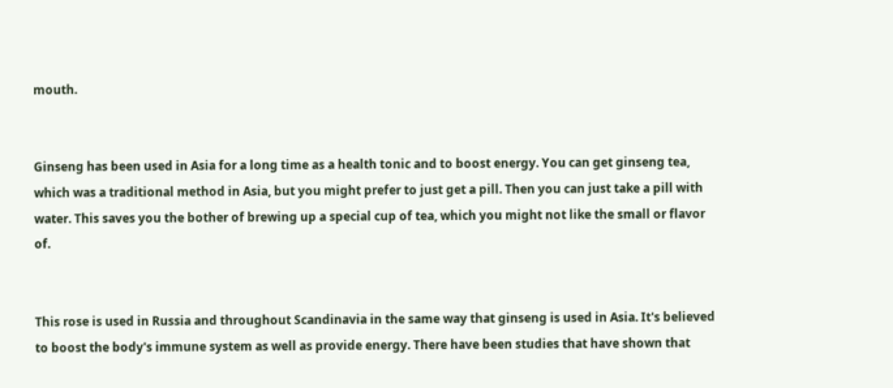mouth.


Ginseng has been used in Asia for a long time as a health tonic and to boost energy. You can get ginseng tea, which was a traditional method in Asia, but you might prefer to just get a pill. Then you can just take a pill with water. This saves you the bother of brewing up a special cup of tea, which you might not like the small or flavor of.


This rose is used in Russia and throughout Scandinavia in the same way that ginseng is used in Asia. It's believed to boost the body's immune system as well as provide energy. There have been studies that have shown that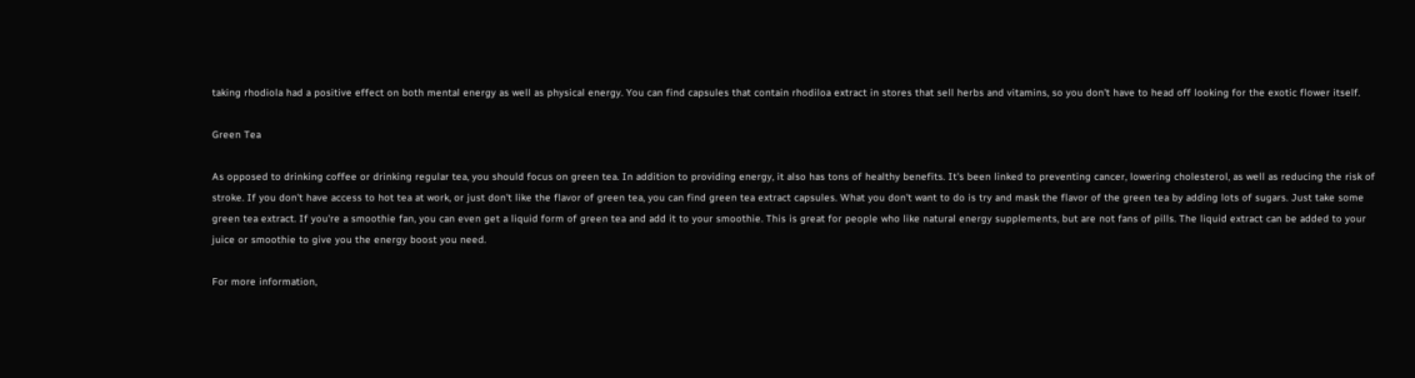taking rhodiola had a positive effect on both mental energy as well as physical energy. You can find capsules that contain rhodiloa extract in stores that sell herbs and vitamins, so you don't have to head off looking for the exotic flower itself.

Green Tea

As opposed to drinking coffee or drinking regular tea, you should focus on green tea. In addition to providing energy, it also has tons of healthy benefits. It's been linked to preventing cancer, lowering cholesterol, as well as reducing the risk of stroke. If you don't have access to hot tea at work, or just don't like the flavor of green tea, you can find green tea extract capsules. What you don't want to do is try and mask the flavor of the green tea by adding lots of sugars. Just take some green tea extract. If you're a smoothie fan, you can even get a liquid form of green tea and add it to your smoothie. This is great for people who like natural energy supplements, but are not fans of pills. The liquid extract can be added to your juice or smoothie to give you the energy boost you need.

For more information,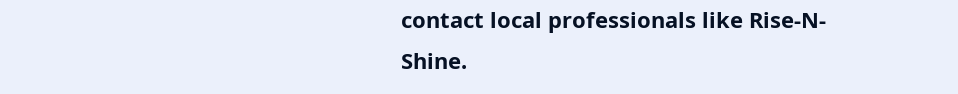contact local professionals like Rise-N-Shine.